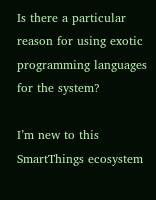Is there a particular reason for using exotic programming languages for the system?

I’m new to this SmartThings ecosystem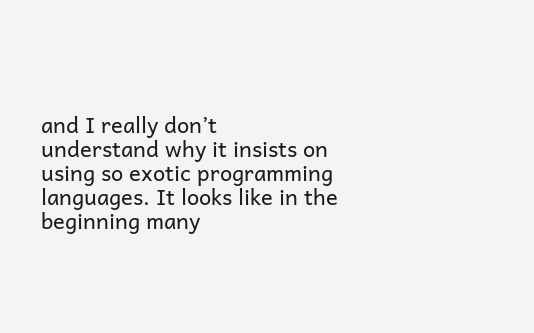and I really don’t understand why it insists on using so exotic programming languages. It looks like in the beginning many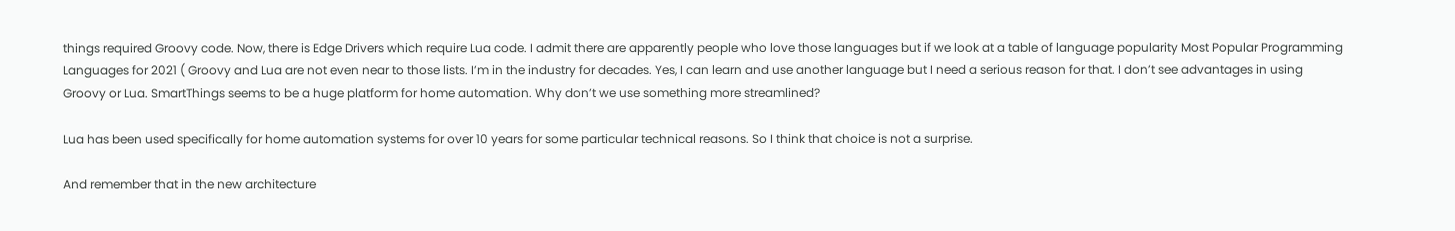things required Groovy code. Now, there is Edge Drivers which require Lua code. I admit there are apparently people who love those languages but if we look at a table of language popularity Most Popular Programming Languages for 2021 ( Groovy and Lua are not even near to those lists. I’m in the industry for decades. Yes, I can learn and use another language but I need a serious reason for that. I don’t see advantages in using Groovy or Lua. SmartThings seems to be a huge platform for home automation. Why don’t we use something more streamlined?

Lua has been used specifically for home automation systems for over 10 years for some particular technical reasons. So I think that choice is not a surprise.

And remember that in the new architecture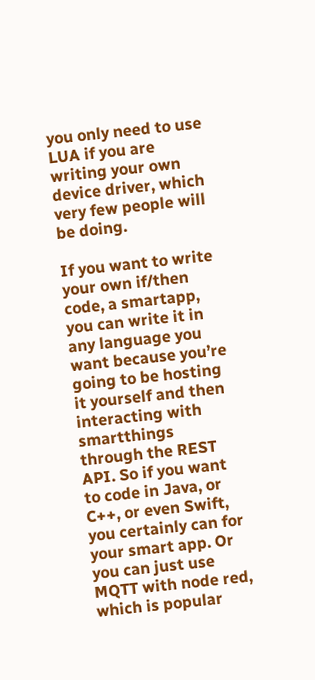you only need to use LUA if you are writing your own device driver, which very few people will be doing.

If you want to write your own if/then code, a smartapp, you can write it in any language you want because you’re going to be hosting it yourself and then interacting with smartthings through the REST API. So if you want to code in Java, or C++, or even Swift, you certainly can for your smart app. Or you can just use MQTT with node red, which is popular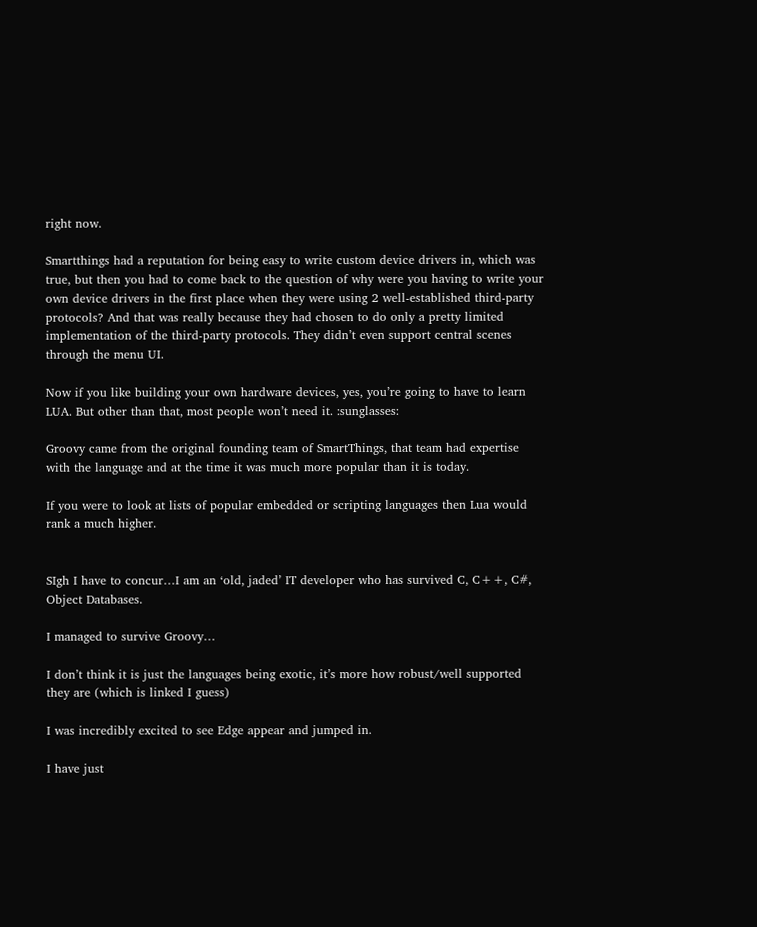right now.

Smartthings had a reputation for being easy to write custom device drivers in, which was true, but then you had to come back to the question of why were you having to write your own device drivers in the first place when they were using 2 well-established third-party protocols? And that was really because they had chosen to do only a pretty limited implementation of the third-party protocols. They didn’t even support central scenes through the menu UI.

Now if you like building your own hardware devices, yes, you’re going to have to learn LUA. But other than that, most people won’t need it. :sunglasses:

Groovy came from the original founding team of SmartThings, that team had expertise with the language and at the time it was much more popular than it is today.

If you were to look at lists of popular embedded or scripting languages then Lua would rank a much higher.


SIgh I have to concur…I am an ‘old, jaded’ IT developer who has survived C, C++, C#, Object Databases.

I managed to survive Groovy…

I don’t think it is just the languages being exotic, it’s more how robust/well supported they are (which is linked I guess)

I was incredibly excited to see Edge appear and jumped in.

I have just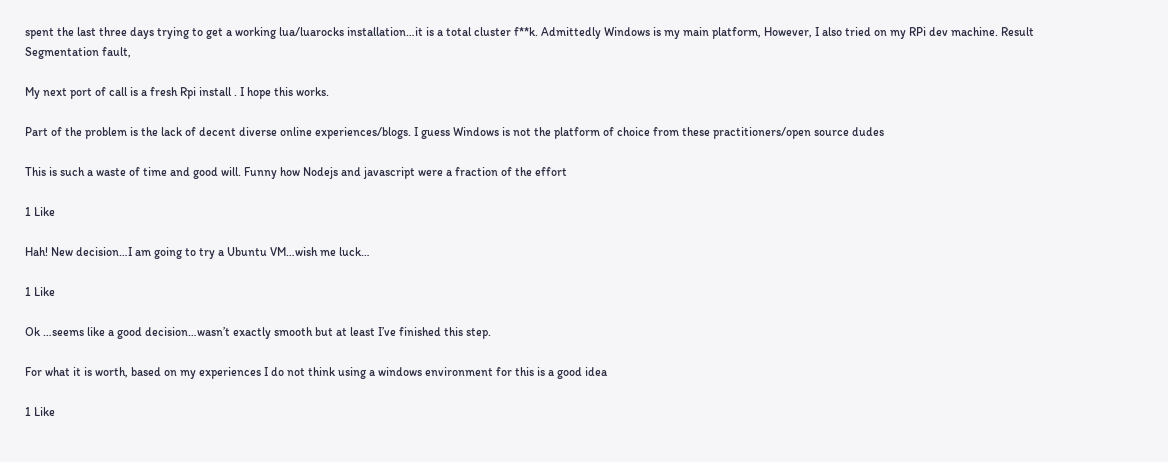spent the last three days trying to get a working lua/luarocks installation…it is a total cluster f**k. Admittedly Windows is my main platform, However, I also tried on my RPi dev machine. Result Segmentation fault,

My next port of call is a fresh Rpi install . I hope this works.

Part of the problem is the lack of decent diverse online experiences/blogs. I guess Windows is not the platform of choice from these practitioners/open source dudes

This is such a waste of time and good will. Funny how Nodejs and javascript were a fraction of the effort

1 Like

Hah! New decision…I am going to try a Ubuntu VM…wish me luck…

1 Like

Ok …seems like a good decision…wasn’t exactly smooth but at least I’ve finished this step.

For what it is worth, based on my experiences I do not think using a windows environment for this is a good idea

1 Like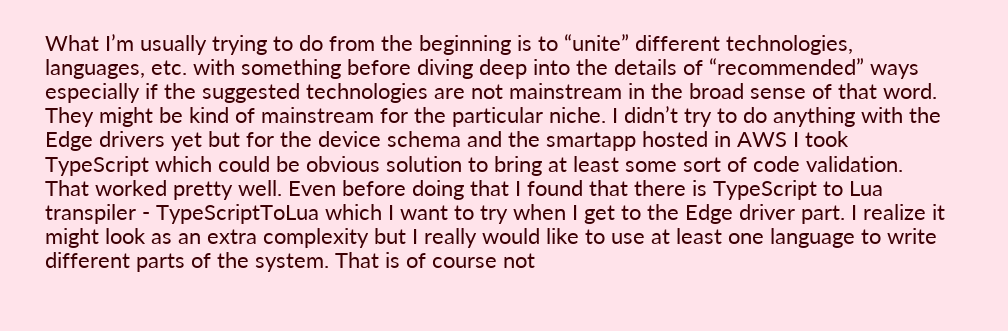What I’m usually trying to do from the beginning is to “unite” different technologies, languages, etc. with something before diving deep into the details of “recommended” ways especially if the suggested technologies are not mainstream in the broad sense of that word. They might be kind of mainstream for the particular niche. I didn’t try to do anything with the Edge drivers yet but for the device schema and the smartapp hosted in AWS I took TypeScript which could be obvious solution to bring at least some sort of code validation. That worked pretty well. Even before doing that I found that there is TypeScript to Lua transpiler - TypeScriptToLua which I want to try when I get to the Edge driver part. I realize it might look as an extra complexity but I really would like to use at least one language to write different parts of the system. That is of course not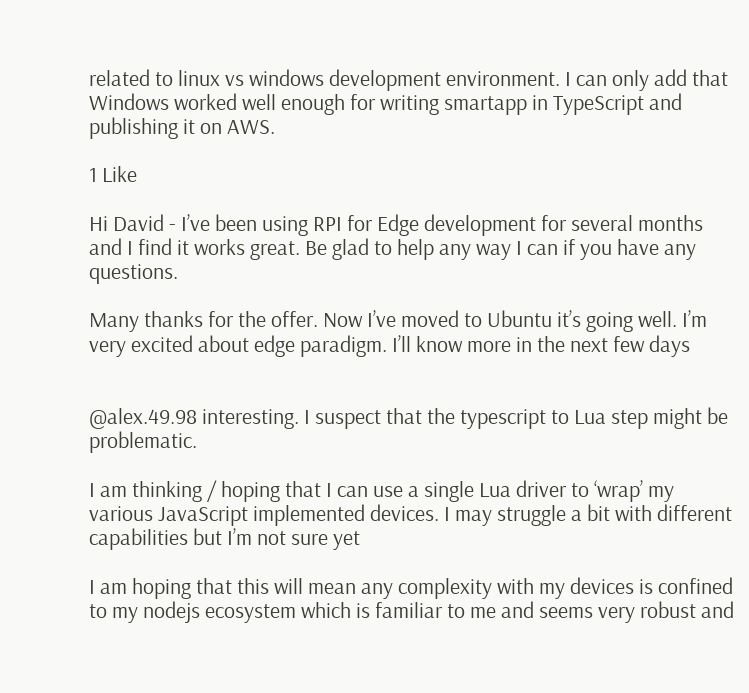related to linux vs windows development environment. I can only add that Windows worked well enough for writing smartapp in TypeScript and publishing it on AWS.

1 Like

Hi David - I’ve been using RPI for Edge development for several months and I find it works great. Be glad to help any way I can if you have any questions.

Many thanks for the offer. Now I’ve moved to Ubuntu it’s going well. I’m very excited about edge paradigm. I’ll know more in the next few days


@alex.49.98 interesting. I suspect that the typescript to Lua step might be problematic.

I am thinking / hoping that I can use a single Lua driver to ‘wrap’ my various JavaScript implemented devices. I may struggle a bit with different capabilities but I’m not sure yet

I am hoping that this will mean any complexity with my devices is confined to my nodejs ecosystem which is familiar to me and seems very robust and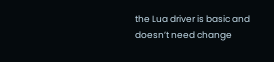the Lua driver is basic and doesn’t need change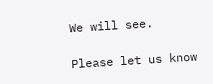We will see.

Please let us know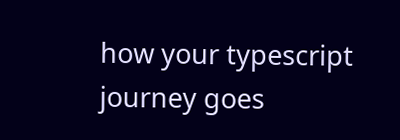how your typescript journey goes